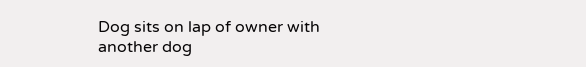Dog sits on lap of owner with another dog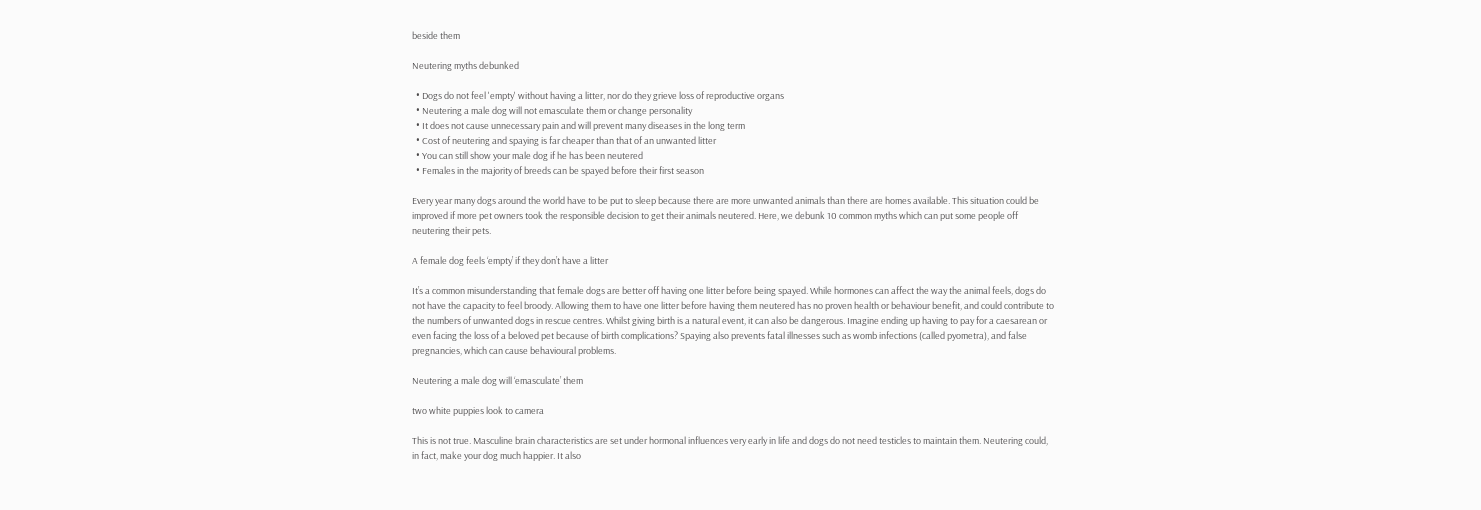beside them

Neutering myths debunked

  • Dogs do not feel 'empty' without having a litter, nor do they grieve loss of reproductive organs
  • Neutering a male dog will not emasculate them or change personality
  • It does not cause unnecessary pain and will prevent many diseases in the long term
  • Cost of neutering and spaying is far cheaper than that of an unwanted litter
  • You can still show your male dog if he has been neutered
  • Females in the majority of breeds can be spayed before their first season

Every year many dogs around the world have to be put to sleep because there are more unwanted animals than there are homes available. This situation could be improved if more pet owners took the responsible decision to get their animals neutered. Here, we debunk 10 common myths which can put some people off neutering their pets.

A female dog feels ‘empty’ if they don’t have a litter

It’s a common misunderstanding that female dogs are better off having one litter before being spayed. While hormones can affect the way the animal feels, dogs do not have the capacity to feel broody. Allowing them to have one litter before having them neutered has no proven health or behaviour benefit, and could contribute to the numbers of unwanted dogs in rescue centres. Whilst giving birth is a natural event, it can also be dangerous. Imagine ending up having to pay for a caesarean or even facing the loss of a beloved pet because of birth complications? Spaying also prevents fatal illnesses such as womb infections (called pyometra), and false pregnancies, which can cause behavioural problems.

Neutering a male dog will ‘emasculate’ them

two white puppies look to camera

This is not true. Masculine brain characteristics are set under hormonal influences very early in life and dogs do not need testicles to maintain them. Neutering could, in fact, make your dog much happier. It also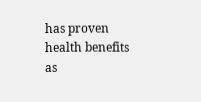has proven health benefits as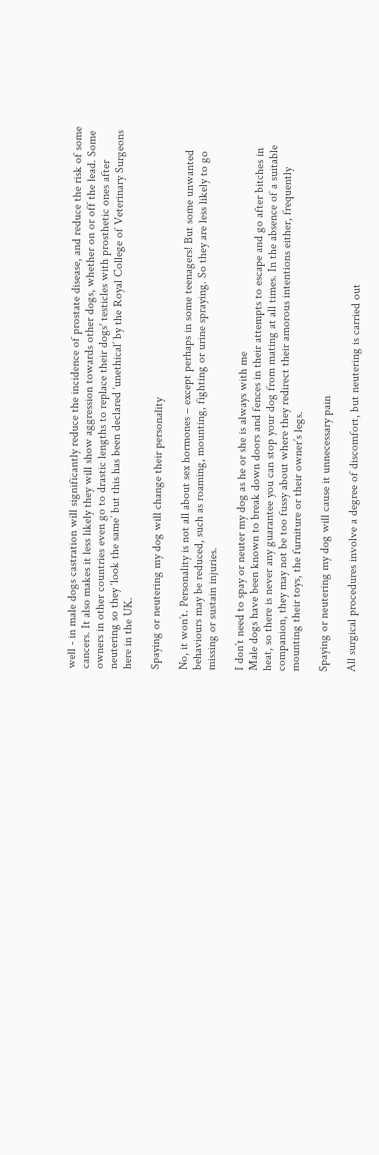well - in male dogs castration will significantly reduce the incidence of prostate disease, and reduce the risk of some cancers. It also makes it less likely they will show aggression towards other dogs, whether on or off the lead. Some owners in other countries even go to drastic lengths to replace their dogs' testicles with prosthetic ones after neutering so they ‘look the same’ but this has been declared ‘unethical’ by the Royal College of Veterinary Surgeons here in the UK.

Spaying or neutering my dog will change their personality

No, it won’t. Personality is not all about sex hormones – except perhaps in some teenagers! But some unwanted behaviours may be reduced, such as roaming, mounting, fighting or urine spraying. So they are less likely to go missing or sustain injuries.

I don’t need to spay or neuter my dog as he or she is always with me
Male dogs have been known to break down doors and fences in their attempts to escape and go after bitches in heat, so there is never any guarantee you can stop your dog from mating at all times. In the absence of a suitable companion, they may not be too fussy about where they redirect their amorous intentions either, frequently mounting their toys, the furniture or their owner’s legs.

Spaying or neutering my dog will cause it unnecessary pain

All surgical procedures involve a degree of discomfort, but neutering is carried out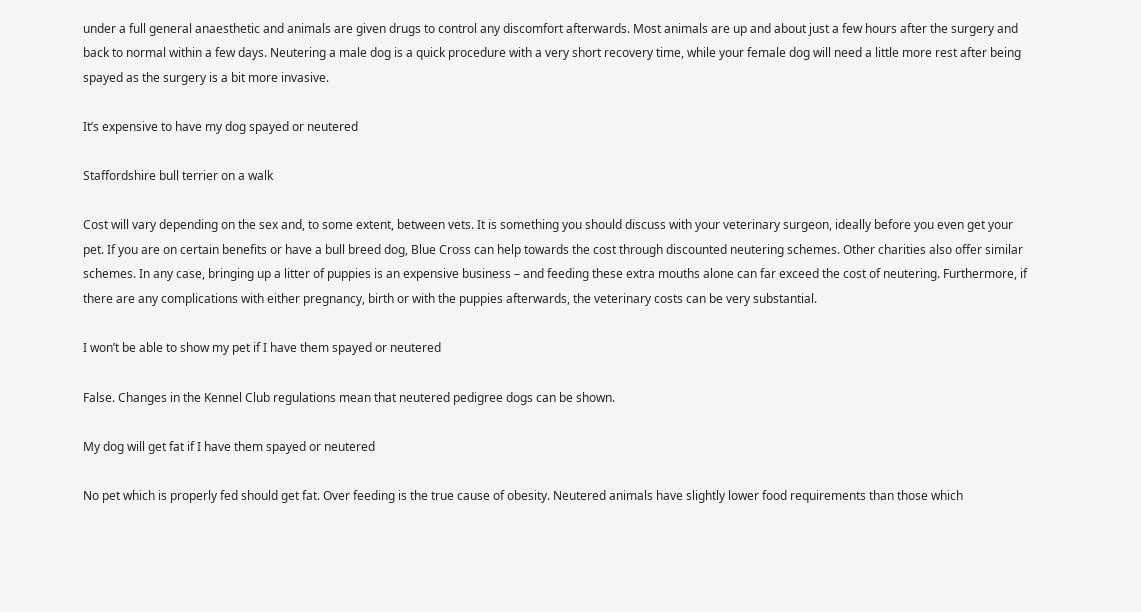under a full general anaesthetic and animals are given drugs to control any discomfort afterwards. Most animals are up and about just a few hours after the surgery and back to normal within a few days. Neutering a male dog is a quick procedure with a very short recovery time, while your female dog will need a little more rest after being spayed as the surgery is a bit more invasive.

It’s expensive to have my dog spayed or neutered

Staffordshire bull terrier on a walk

Cost will vary depending on the sex and, to some extent, between vets. It is something you should discuss with your veterinary surgeon, ideally before you even get your pet. If you are on certain benefits or have a bull breed dog, Blue Cross can help towards the cost through discounted neutering schemes. Other charities also offer similar schemes. In any case, bringing up a litter of puppies is an expensive business – and feeding these extra mouths alone can far exceed the cost of neutering. Furthermore, if there are any complications with either pregnancy, birth or with the puppies afterwards, the veterinary costs can be very substantial.

I won’t be able to show my pet if I have them spayed or neutered

False. Changes in the Kennel Club regulations mean that neutered pedigree dogs can be shown.

My dog will get fat if I have them spayed or neutered

No pet which is properly fed should get fat. Over feeding is the true cause of obesity. Neutered animals have slightly lower food requirements than those which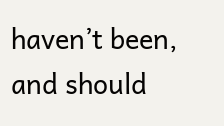haven’t been, and should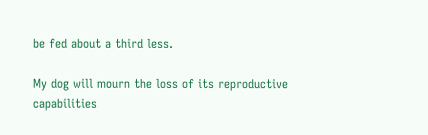be fed about a third less.

My dog will mourn the loss of its reproductive capabilities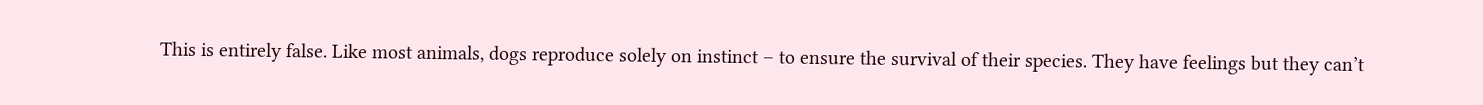This is entirely false. Like most animals, dogs reproduce solely on instinct – to ensure the survival of their species. They have feelings but they can’t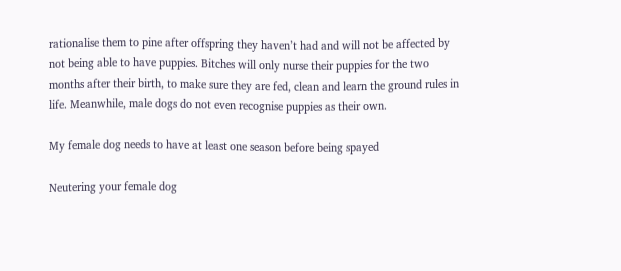rationalise them to pine after offspring they haven’t had and will not be affected by not being able to have puppies. Bitches will only nurse their puppies for the two months after their birth, to make sure they are fed, clean and learn the ground rules in life. Meanwhile, male dogs do not even recognise puppies as their own.

My female dog needs to have at least one season before being spayed

Neutering your female dog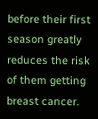before their first season greatly reduces the risk of them getting breast cancer.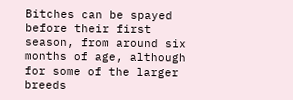Bitches can be spayed before their first season, from around six months of age, although for some of the larger breeds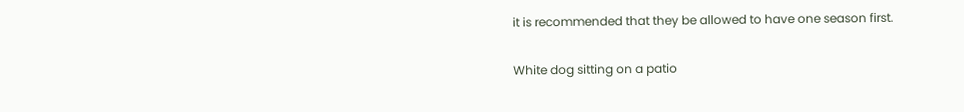it is recommended that they be allowed to have one season first.

White dog sitting on a patio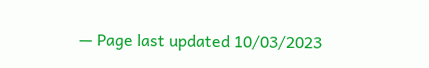— Page last updated 10/03/2023